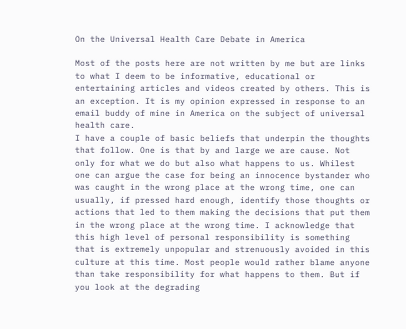On the Universal Health Care Debate in America

Most of the posts here are not written by me but are links to what I deem to be informative, educational or entertaining articles and videos created by others. This is an exception. It is my opinion expressed in response to an email buddy of mine in America on the subject of universal health care.
I have a couple of basic beliefs that underpin the thoughts that follow. One is that by and large we are cause. Not only for what we do but also what happens to us. Whilest one can argue the case for being an innocence bystander who was caught in the wrong place at the wrong time, one can usually, if pressed hard enough, identify those thoughts or actions that led to them making the decisions that put them in the wrong place at the wrong time. I acknowledge that this high level of personal responsibility is something that is extremely unpopular and strenuously avoided in this culture at this time. Most people would rather blame anyone than take responsibility for what happens to them. But if you look at the degrading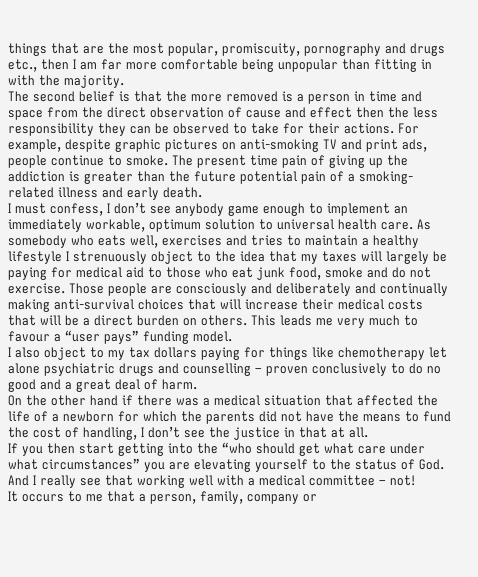things that are the most popular, promiscuity, pornography and drugs etc., then I am far more comfortable being unpopular than fitting in with the majority.
The second belief is that the more removed is a person in time and space from the direct observation of cause and effect then the less responsibility they can be observed to take for their actions. For example, despite graphic pictures on anti-smoking TV and print ads, people continue to smoke. The present time pain of giving up the addiction is greater than the future potential pain of a smoking-related illness and early death.
I must confess, I don’t see anybody game enough to implement an immediately workable, optimum solution to universal health care. As somebody who eats well, exercises and tries to maintain a healthy lifestyle I strenuously object to the idea that my taxes will largely be paying for medical aid to those who eat junk food, smoke and do not exercise. Those people are consciously and deliberately and continually making anti-survival choices that will increase their medical costs that will be a direct burden on others. This leads me very much to favour a “user pays” funding model.
I also object to my tax dollars paying for things like chemotherapy let alone psychiatric drugs and counselling – proven conclusively to do no good and a great deal of harm.
On the other hand if there was a medical situation that affected the life of a newborn for which the parents did not have the means to fund the cost of handling, I don’t see the justice in that at all.
If you then start getting into the “who should get what care under what circumstances” you are elevating yourself to the status of God. And I really see that working well with a medical committee – not!
It occurs to me that a person, family, company or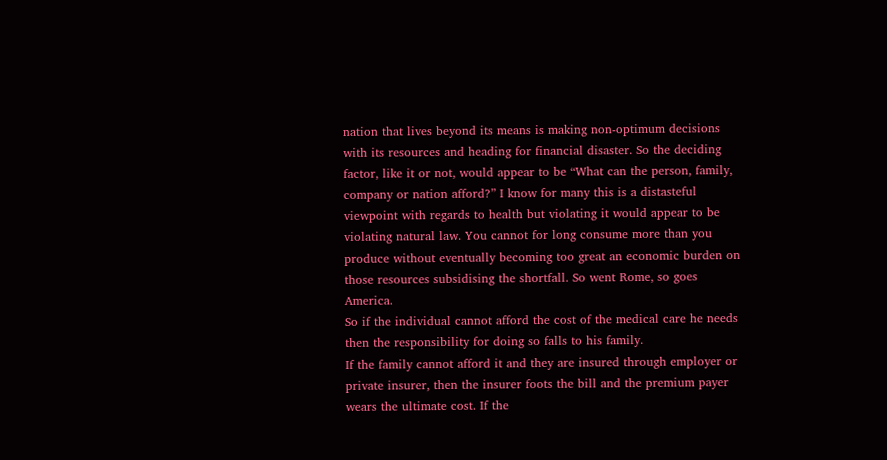nation that lives beyond its means is making non-optimum decisions with its resources and heading for financial disaster. So the deciding factor, like it or not, would appear to be “What can the person, family, company or nation afford?” I know for many this is a distasteful viewpoint with regards to health but violating it would appear to be violating natural law. You cannot for long consume more than you produce without eventually becoming too great an economic burden on those resources subsidising the shortfall. So went Rome, so goes America.
So if the individual cannot afford the cost of the medical care he needs then the responsibility for doing so falls to his family.
If the family cannot afford it and they are insured through employer or private insurer, then the insurer foots the bill and the premium payer wears the ultimate cost. If the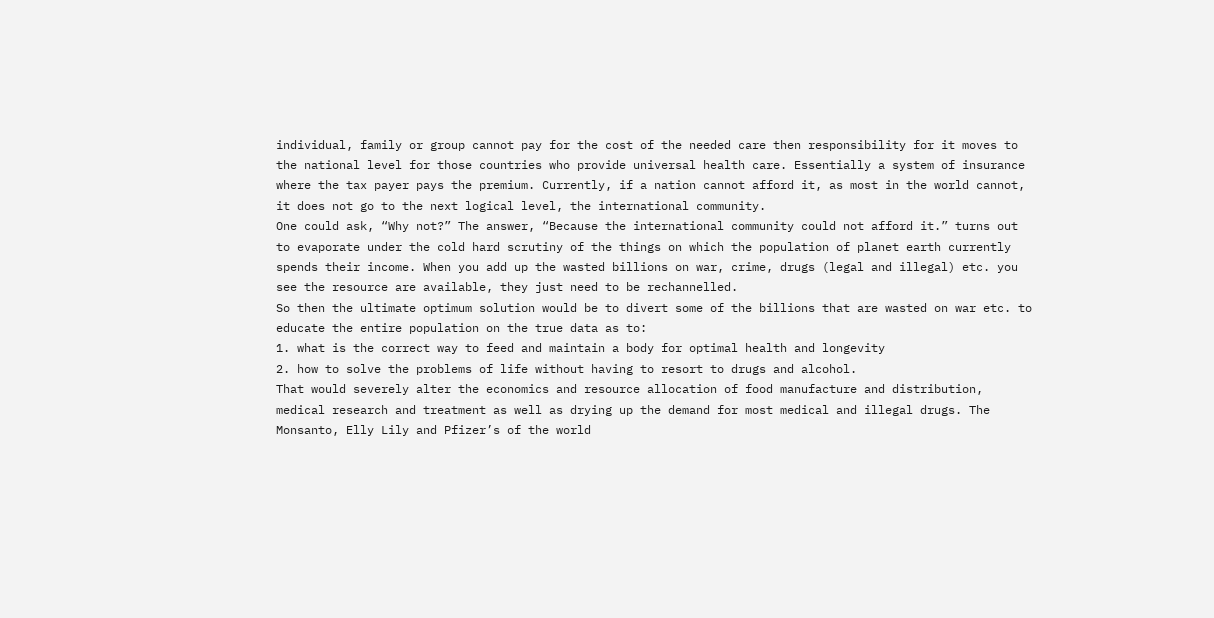individual, family or group cannot pay for the cost of the needed care then responsibility for it moves to the national level for those countries who provide universal health care. Essentially a system of insurance where the tax payer pays the premium. Currently, if a nation cannot afford it, as most in the world cannot, it does not go to the next logical level, the international community.
One could ask, “Why not?” The answer, “Because the international community could not afford it.” turns out to evaporate under the cold hard scrutiny of the things on which the population of planet earth currently spends their income. When you add up the wasted billions on war, crime, drugs (legal and illegal) etc. you see the resource are available, they just need to be rechannelled.
So then the ultimate optimum solution would be to divert some of the billions that are wasted on war etc. to educate the entire population on the true data as to:
1. what is the correct way to feed and maintain a body for optimal health and longevity
2. how to solve the problems of life without having to resort to drugs and alcohol.
That would severely alter the economics and resource allocation of food manufacture and distribution, medical research and treatment as well as drying up the demand for most medical and illegal drugs. The Monsanto, Elly Lily and Pfizer’s of the world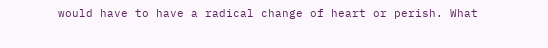would have to have a radical change of heart or perish. What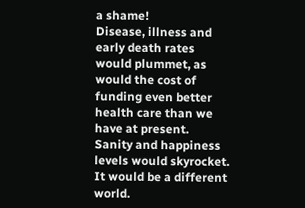a shame!
Disease, illness and early death rates would plummet, as would the cost of funding even better health care than we have at present.
Sanity and happiness levels would skyrocket. It would be a different world.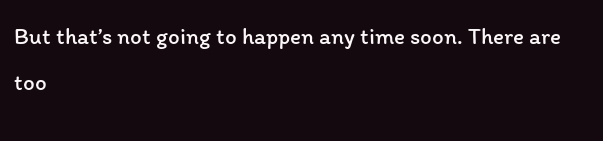But that’s not going to happen any time soon. There are too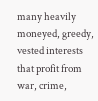many heavily moneyed, greedy, vested interests that profit from war, crime,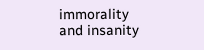immorality and insanity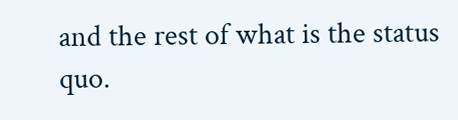and the rest of what is the status quo.